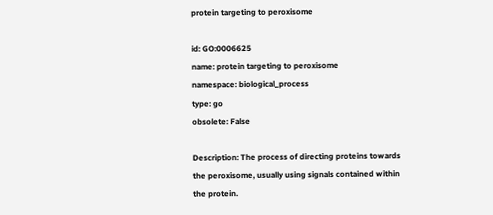protein targeting to peroxisome

id: GO:0006625
name: protein targeting to peroxisome
namespace: biological_process
type: go
obsolete: False

Description: The process of directing proteins towards the peroxisome, usually using signals contained within the protein.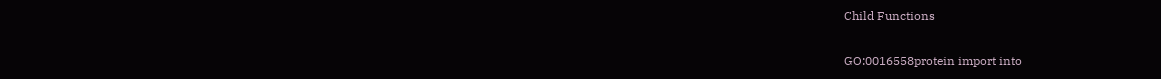Child Functions

GO:0016558protein import into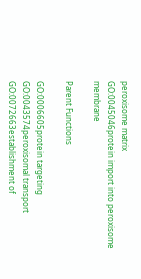peroxisome matrix
GO:0045046protein import into peroxisome membrane

Parent Functions

GO:0006605protein targeting
GO:0043574peroxisomal transport
GO:0072663establishment of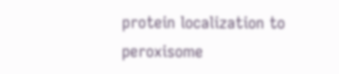protein localization to peroxisome